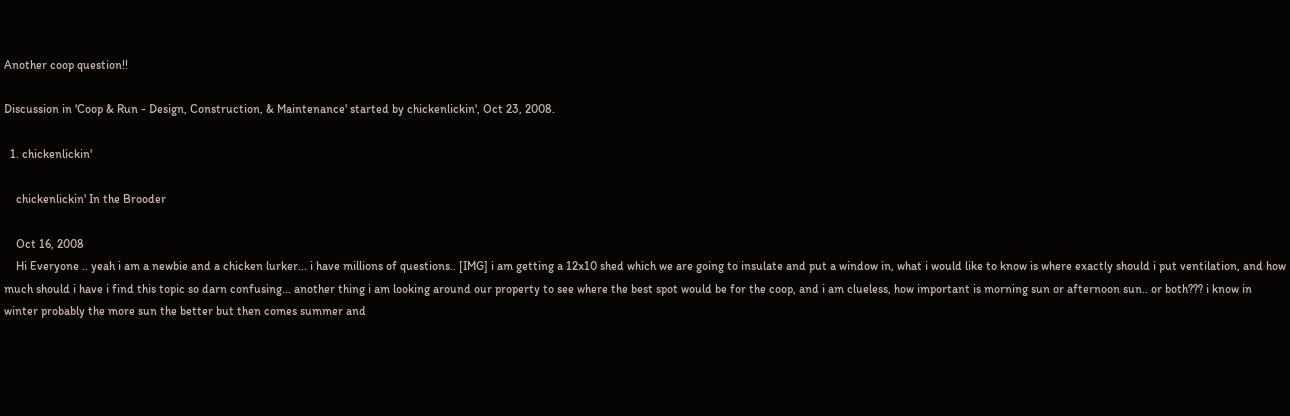Another coop question!!

Discussion in 'Coop & Run - Design, Construction, & Maintenance' started by chickenlickin', Oct 23, 2008.

  1. chickenlickin'

    chickenlickin' In the Brooder

    Oct 16, 2008
    Hi Everyone .. yeah i am a newbie and a chicken lurker... i have millions of questions.. [IMG] i am getting a 12x10 shed which we are going to insulate and put a window in, what i would like to know is where exactly should i put ventilation, and how much should i have i find this topic so darn confusing... another thing i am looking around our property to see where the best spot would be for the coop, and i am clueless, how important is morning sun or afternoon sun.. or both??? i know in winter probably the more sun the better but then comes summer and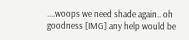....woops we need shade again.. oh goodness [IMG] any help would be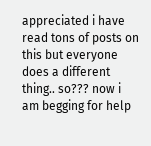appreciated i have read tons of posts on this but everyone does a different thing.. so??? now i am begging for help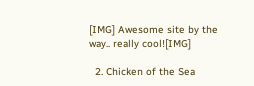[IMG] Awesome site by the way.. really cool![IMG]

  2. Chicken of the Sea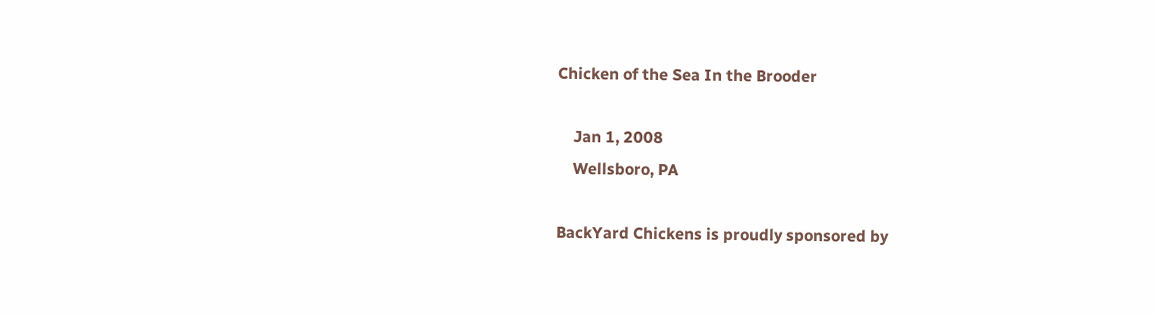Chicken of the Sea In the Brooder

    Jan 1, 2008
    Wellsboro, PA

BackYard Chickens is proudly sponsored by